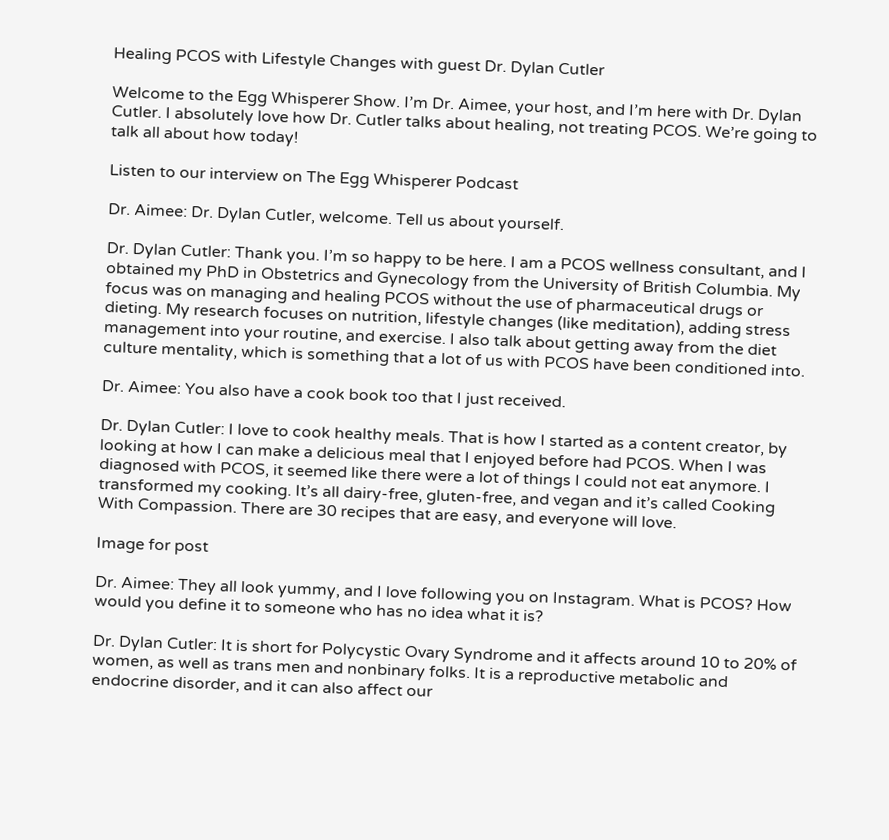Healing PCOS with Lifestyle Changes with guest Dr. Dylan Cutler

Welcome to the Egg Whisperer Show. I’m Dr. Aimee, your host, and I’m here with Dr. Dylan Cutler. I absolutely love how Dr. Cutler talks about healing, not treating PCOS. We’re going to talk all about how today!

Listen to our interview on The Egg Whisperer Podcast

Dr. Aimee: Dr. Dylan Cutler, welcome. Tell us about yourself.

Dr. Dylan Cutler: Thank you. I’m so happy to be here. I am a PCOS wellness consultant, and I obtained my PhD in Obstetrics and Gynecology from the University of British Columbia. My focus was on managing and healing PCOS without the use of pharmaceutical drugs or dieting. My research focuses on nutrition, lifestyle changes (like meditation), adding stress management into your routine, and exercise. I also talk about getting away from the diet culture mentality, which is something that a lot of us with PCOS have been conditioned into.

Dr. Aimee: You also have a cook book too that I just received.

Dr. Dylan Cutler: I love to cook healthy meals. That is how I started as a content creator, by looking at how I can make a delicious meal that I enjoyed before had PCOS. When I was diagnosed with PCOS, it seemed like there were a lot of things I could not eat anymore. I transformed my cooking. It’s all dairy-free, gluten-free, and vegan and it’s called Cooking With Compassion. There are 30 recipes that are easy, and everyone will love.

Image for post

Dr. Aimee: They all look yummy, and I love following you on Instagram. What is PCOS? How would you define it to someone who has no idea what it is?

Dr. Dylan Cutler: It is short for Polycystic Ovary Syndrome and it affects around 10 to 20% of women, as well as trans men and nonbinary folks. It is a reproductive metabolic and endocrine disorder, and it can also affect our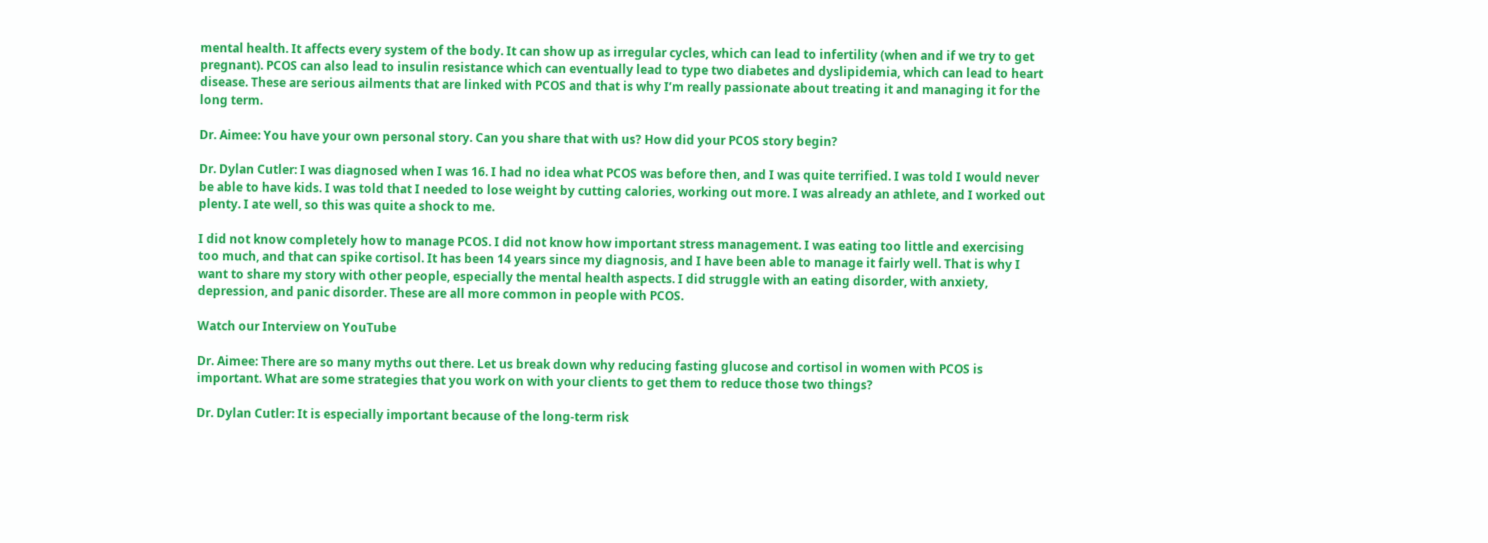mental health. It affects every system of the body. It can show up as irregular cycles, which can lead to infertility (when and if we try to get pregnant). PCOS can also lead to insulin resistance which can eventually lead to type two diabetes and dyslipidemia, which can lead to heart disease. These are serious ailments that are linked with PCOS and that is why I’m really passionate about treating it and managing it for the long term.

Dr. Aimee: You have your own personal story. Can you share that with us? How did your PCOS story begin?

Dr. Dylan Cutler: I was diagnosed when I was 16. I had no idea what PCOS was before then, and I was quite terrified. I was told I would never be able to have kids. I was told that I needed to lose weight by cutting calories, working out more. I was already an athlete, and I worked out plenty. I ate well, so this was quite a shock to me.

I did not know completely how to manage PCOS. I did not know how important stress management. I was eating too little and exercising too much, and that can spike cortisol. It has been 14 years since my diagnosis, and I have been able to manage it fairly well. That is why I want to share my story with other people, especially the mental health aspects. I did struggle with an eating disorder, with anxiety, depression, and panic disorder. These are all more common in people with PCOS.

Watch our Interview on YouTube

Dr. Aimee: There are so many myths out there. Let us break down why reducing fasting glucose and cortisol in women with PCOS is important. What are some strategies that you work on with your clients to get them to reduce those two things?

Dr. Dylan Cutler: It is especially important because of the long-term risk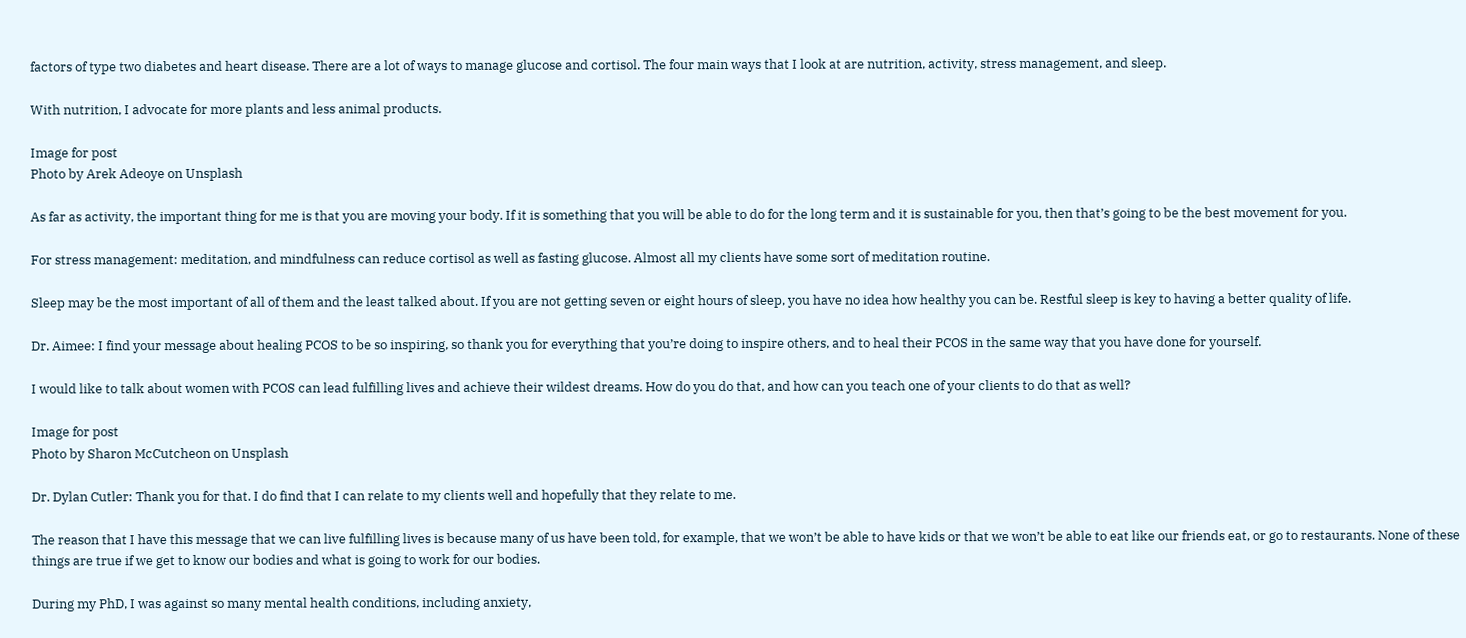factors of type two diabetes and heart disease. There are a lot of ways to manage glucose and cortisol. The four main ways that I look at are nutrition, activity, stress management, and sleep.

With nutrition, I advocate for more plants and less animal products.

Image for post
Photo by Arek Adeoye on Unsplash

As far as activity, the important thing for me is that you are moving your body. If it is something that you will be able to do for the long term and it is sustainable for you, then that’s going to be the best movement for you.

For stress management: meditation, and mindfulness can reduce cortisol as well as fasting glucose. Almost all my clients have some sort of meditation routine.

Sleep may be the most important of all of them and the least talked about. If you are not getting seven or eight hours of sleep, you have no idea how healthy you can be. Restful sleep is key to having a better quality of life.

Dr. Aimee: I find your message about healing PCOS to be so inspiring, so thank you for everything that you’re doing to inspire others, and to heal their PCOS in the same way that you have done for yourself.

I would like to talk about women with PCOS can lead fulfilling lives and achieve their wildest dreams. How do you do that, and how can you teach one of your clients to do that as well?

Image for post
Photo by Sharon McCutcheon on Unsplash

Dr. Dylan Cutler: Thank you for that. I do find that I can relate to my clients well and hopefully that they relate to me.

The reason that I have this message that we can live fulfilling lives is because many of us have been told, for example, that we won’t be able to have kids or that we won’t be able to eat like our friends eat, or go to restaurants. None of these things are true if we get to know our bodies and what is going to work for our bodies.

During my PhD, I was against so many mental health conditions, including anxiety,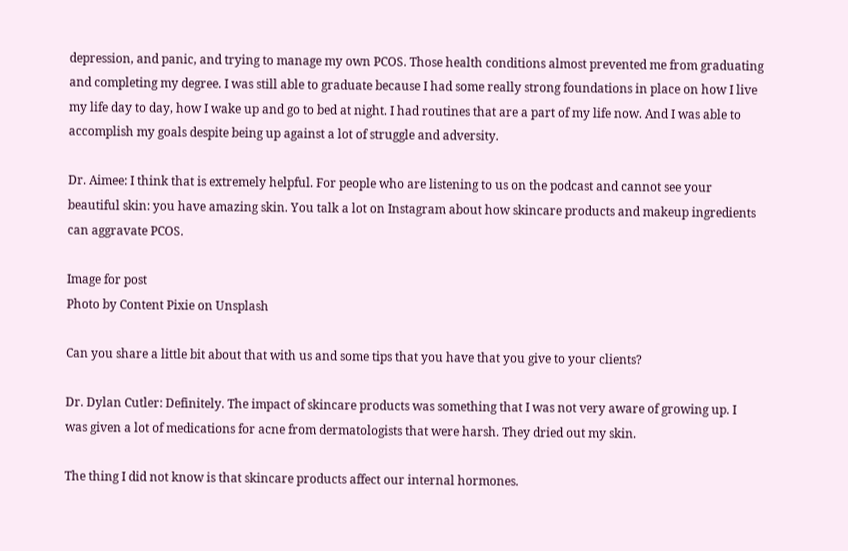depression, and panic, and trying to manage my own PCOS. Those health conditions almost prevented me from graduating and completing my degree. I was still able to graduate because I had some really strong foundations in place on how I live my life day to day, how I wake up and go to bed at night. I had routines that are a part of my life now. And I was able to accomplish my goals despite being up against a lot of struggle and adversity.

Dr. Aimee: I think that is extremely helpful. For people who are listening to us on the podcast and cannot see your beautiful skin: you have amazing skin. You talk a lot on Instagram about how skincare products and makeup ingredients can aggravate PCOS.

Image for post
Photo by Content Pixie on Unsplash

Can you share a little bit about that with us and some tips that you have that you give to your clients?

Dr. Dylan Cutler: Definitely. The impact of skincare products was something that I was not very aware of growing up. I was given a lot of medications for acne from dermatologists that were harsh. They dried out my skin.

The thing I did not know is that skincare products affect our internal hormones.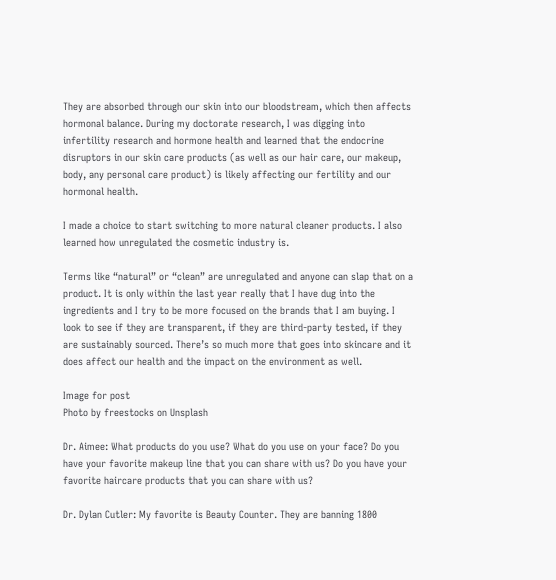They are absorbed through our skin into our bloodstream, which then affects hormonal balance. During my doctorate research, I was digging into infertility research and hormone health and learned that the endocrine disruptors in our skin care products (as well as our hair care, our makeup, body, any personal care product) is likely affecting our fertility and our hormonal health.

I made a choice to start switching to more natural cleaner products. I also learned how unregulated the cosmetic industry is.

Terms like “natural” or “clean” are unregulated and anyone can slap that on a product. It is only within the last year really that I have dug into the ingredients and I try to be more focused on the brands that I am buying. I look to see if they are transparent, if they are third-party tested, if they are sustainably sourced. There’s so much more that goes into skincare and it does affect our health and the impact on the environment as well.

Image for post
Photo by freestocks on Unsplash

Dr. Aimee: What products do you use? What do you use on your face? Do you have your favorite makeup line that you can share with us? Do you have your favorite haircare products that you can share with us?

Dr. Dylan Cutler: My favorite is Beauty Counter. They are banning 1800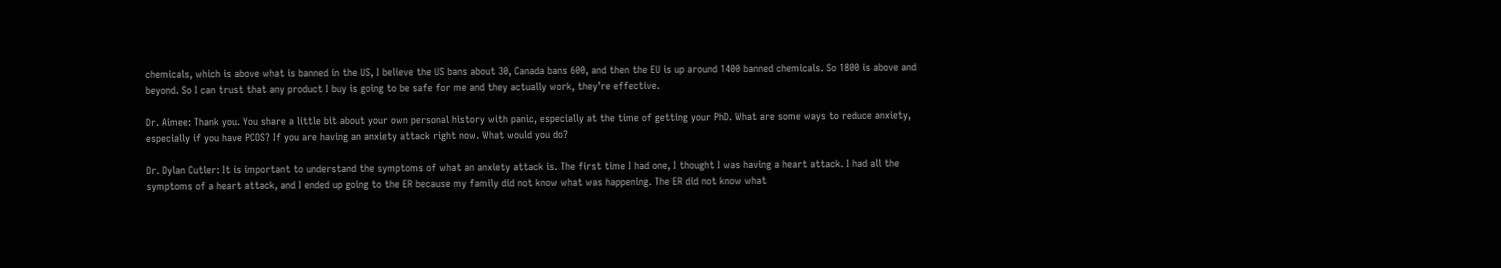chemicals, which is above what is banned in the US, I believe the US bans about 30, Canada bans 600, and then the EU is up around 1400 banned chemicals. So 1800 is above and beyond. So I can trust that any product I buy is going to be safe for me and they actually work, they’re effective.

Dr. Aimee: Thank you. You share a little bit about your own personal history with panic, especially at the time of getting your PhD. What are some ways to reduce anxiety, especially if you have PCOS? If you are having an anxiety attack right now. What would you do?

Dr. Dylan Cutler: It is important to understand the symptoms of what an anxiety attack is. The first time I had one, I thought I was having a heart attack. I had all the symptoms of a heart attack, and I ended up going to the ER because my family did not know what was happening. The ER did not know what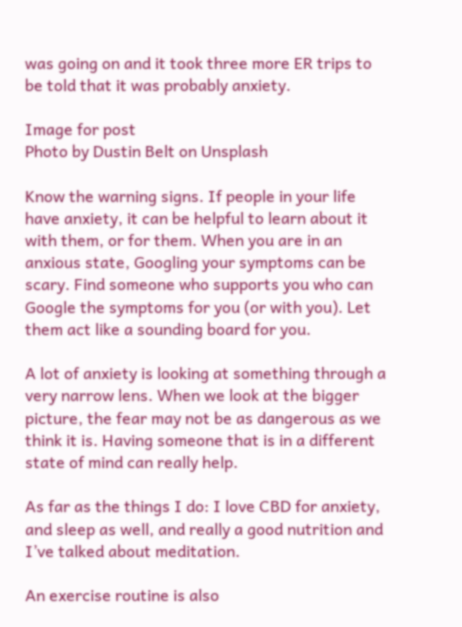was going on and it took three more ER trips to be told that it was probably anxiety.

Image for post
Photo by Dustin Belt on Unsplash

Know the warning signs. If people in your life have anxiety, it can be helpful to learn about it with them, or for them. When you are in an anxious state, Googling your symptoms can be scary. Find someone who supports you who can Google the symptoms for you (or with you). Let them act like a sounding board for you.

A lot of anxiety is looking at something through a very narrow lens. When we look at the bigger picture, the fear may not be as dangerous as we think it is. Having someone that is in a different state of mind can really help.

As far as the things I do: I love CBD for anxiety, and sleep as well, and really a good nutrition and I’ve talked about meditation.

An exercise routine is also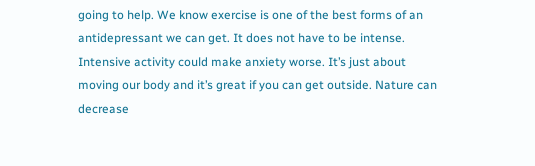going to help. We know exercise is one of the best forms of an antidepressant we can get. It does not have to be intense. Intensive activity could make anxiety worse. It’s just about moving our body and it’s great if you can get outside. Nature can decrease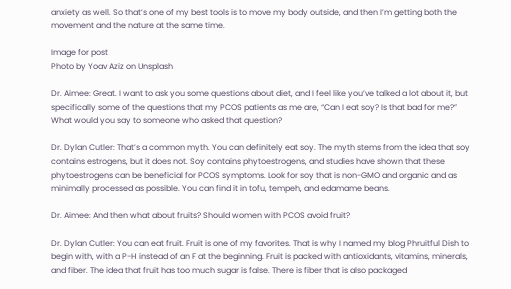anxiety as well. So that’s one of my best tools is to move my body outside, and then I’m getting both the movement and the nature at the same time.

Image for post
Photo by Yoav Aziz on Unsplash

Dr. Aimee: Great. I want to ask you some questions about diet, and I feel like you’ve talked a lot about it, but specifically some of the questions that my PCOS patients as me are, “Can I eat soy? Is that bad for me?” What would you say to someone who asked that question?

Dr. Dylan Cutler: That’s a common myth. You can definitely eat soy. The myth stems from the idea that soy contains estrogens, but it does not. Soy contains phytoestrogens, and studies have shown that these phytoestrogens can be beneficial for PCOS symptoms. Look for soy that is non-GMO and organic and as minimally processed as possible. You can find it in tofu, tempeh, and edamame beans.

Dr. Aimee: And then what about fruits? Should women with PCOS avoid fruit?

Dr. Dylan Cutler: You can eat fruit. Fruit is one of my favorites. That is why I named my blog Phruitful Dish to begin with, with a P-H instead of an F at the beginning. Fruit is packed with antioxidants, vitamins, minerals, and fiber. The idea that fruit has too much sugar is false. There is fiber that is also packaged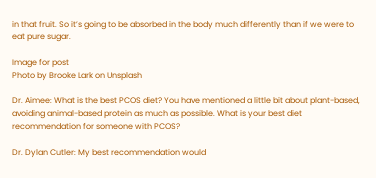in that fruit. So it’s going to be absorbed in the body much differently than if we were to eat pure sugar.

Image for post
Photo by Brooke Lark on Unsplash

Dr. Aimee: What is the best PCOS diet? You have mentioned a little bit about plant-based, avoiding animal-based protein as much as possible. What is your best diet recommendation for someone with PCOS?

Dr. Dylan Cutler: My best recommendation would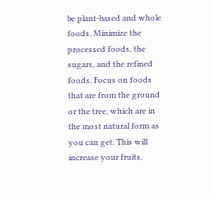be plant-based and whole foods. Minimize the processed foods, the sugars, and the refined foods. Focus on foods that are from the ground or the tree, which are in the most natural form as you can get. This will increase your fruits,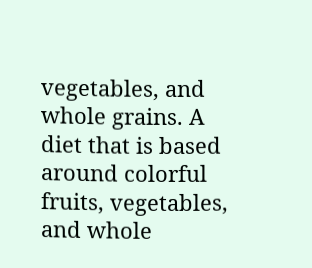vegetables, and whole grains. A diet that is based around colorful fruits, vegetables, and whole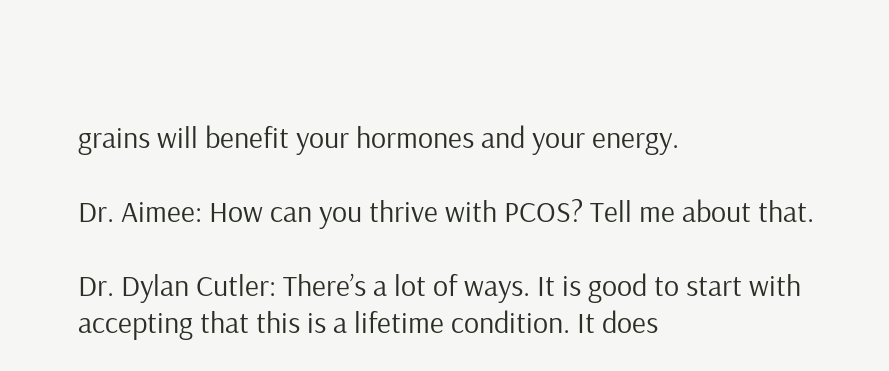grains will benefit your hormones and your energy.

Dr. Aimee: How can you thrive with PCOS? Tell me about that.

Dr. Dylan Cutler: There’s a lot of ways. It is good to start with accepting that this is a lifetime condition. It does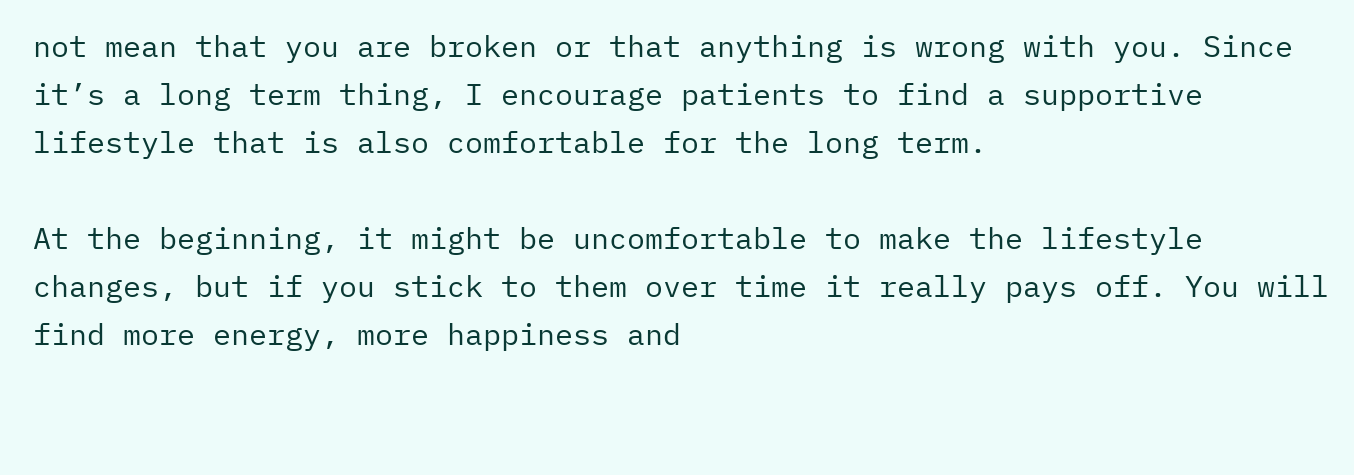not mean that you are broken or that anything is wrong with you. Since it’s a long term thing, I encourage patients to find a supportive lifestyle that is also comfortable for the long term.

At the beginning, it might be uncomfortable to make the lifestyle changes, but if you stick to them over time it really pays off. You will find more energy, more happiness and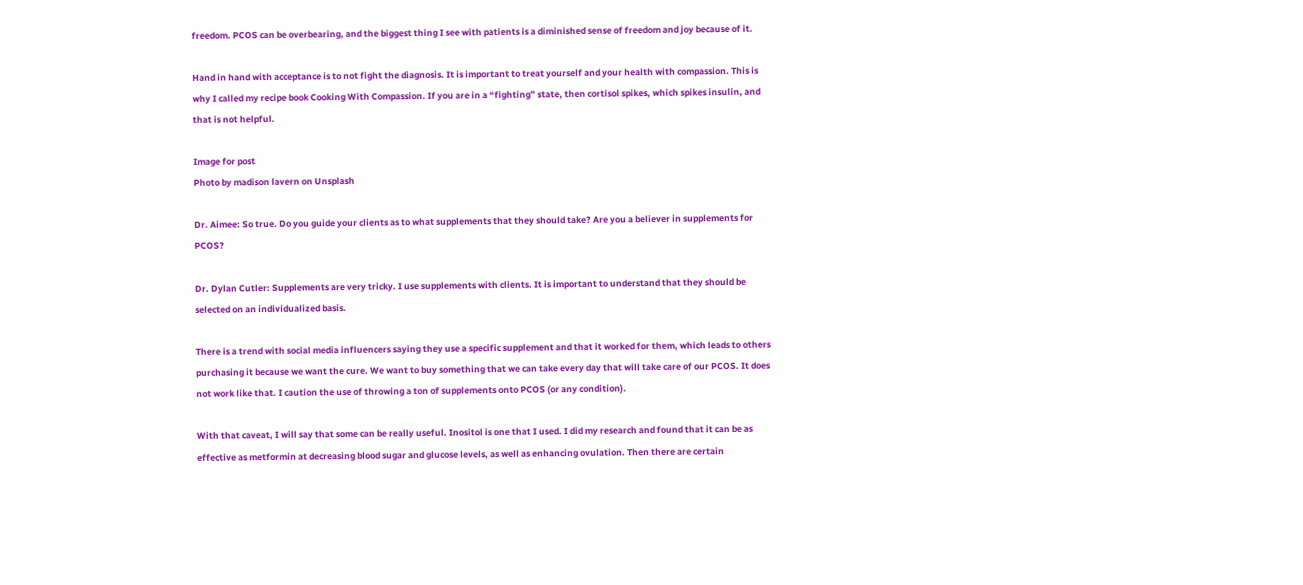freedom. PCOS can be overbearing, and the biggest thing I see with patients is a diminished sense of freedom and joy because of it.

Hand in hand with acceptance is to not fight the diagnosis. It is important to treat yourself and your health with compassion. This is why I called my recipe book Cooking With Compassion. If you are in a “fighting” state, then cortisol spikes, which spikes insulin, and that is not helpful.

Image for post
Photo by madison lavern on Unsplash

Dr. Aimee: So true. Do you guide your clients as to what supplements that they should take? Are you a believer in supplements for PCOS?

Dr. Dylan Cutler: Supplements are very tricky. I use supplements with clients. It is important to understand that they should be selected on an individualized basis.

There is a trend with social media influencers saying they use a specific supplement and that it worked for them, which leads to others purchasing it because we want the cure. We want to buy something that we can take every day that will take care of our PCOS. It does not work like that. I caution the use of throwing a ton of supplements onto PCOS (or any condition).

With that caveat, I will say that some can be really useful. Inositol is one that I used. I did my research and found that it can be as effective as metformin at decreasing blood sugar and glucose levels, as well as enhancing ovulation. Then there are certain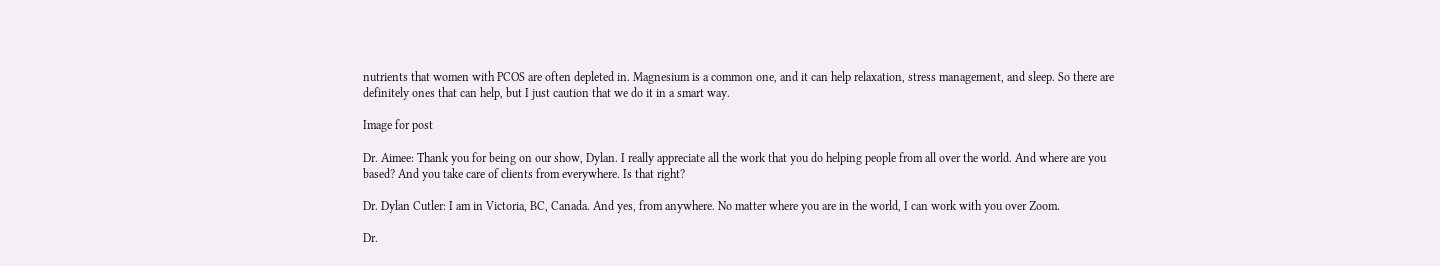nutrients that women with PCOS are often depleted in. Magnesium is a common one, and it can help relaxation, stress management, and sleep. So there are definitely ones that can help, but I just caution that we do it in a smart way.

Image for post

Dr. Aimee: Thank you for being on our show, Dylan. I really appreciate all the work that you do helping people from all over the world. And where are you based? And you take care of clients from everywhere. Is that right?

Dr. Dylan Cutler: I am in Victoria, BC, Canada. And yes, from anywhere. No matter where you are in the world, I can work with you over Zoom.

Dr.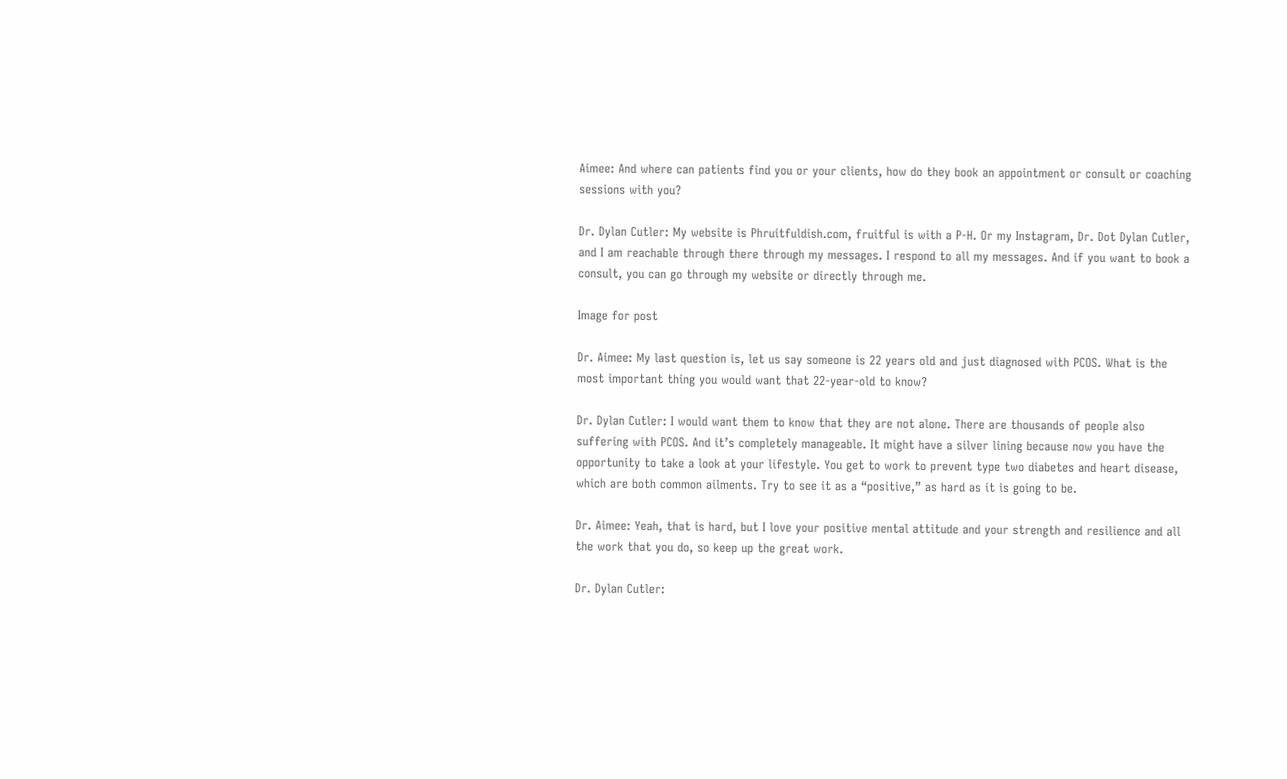Aimee: And where can patients find you or your clients, how do they book an appointment or consult or coaching sessions with you?

Dr. Dylan Cutler: My website is Phruitfuldish.com, fruitful is with a P-H. Or my Instagram, Dr. Dot Dylan Cutler, and I am reachable through there through my messages. I respond to all my messages. And if you want to book a consult, you can go through my website or directly through me.

Image for post

Dr. Aimee: My last question is, let us say someone is 22 years old and just diagnosed with PCOS. What is the most important thing you would want that 22-year-old to know?

Dr. Dylan Cutler: I would want them to know that they are not alone. There are thousands of people also suffering with PCOS. And it’s completely manageable. It might have a silver lining because now you have the opportunity to take a look at your lifestyle. You get to work to prevent type two diabetes and heart disease, which are both common ailments. Try to see it as a “positive,” as hard as it is going to be.

Dr. Aimee: Yeah, that is hard, but I love your positive mental attitude and your strength and resilience and all the work that you do, so keep up the great work.

Dr. Dylan Cutler: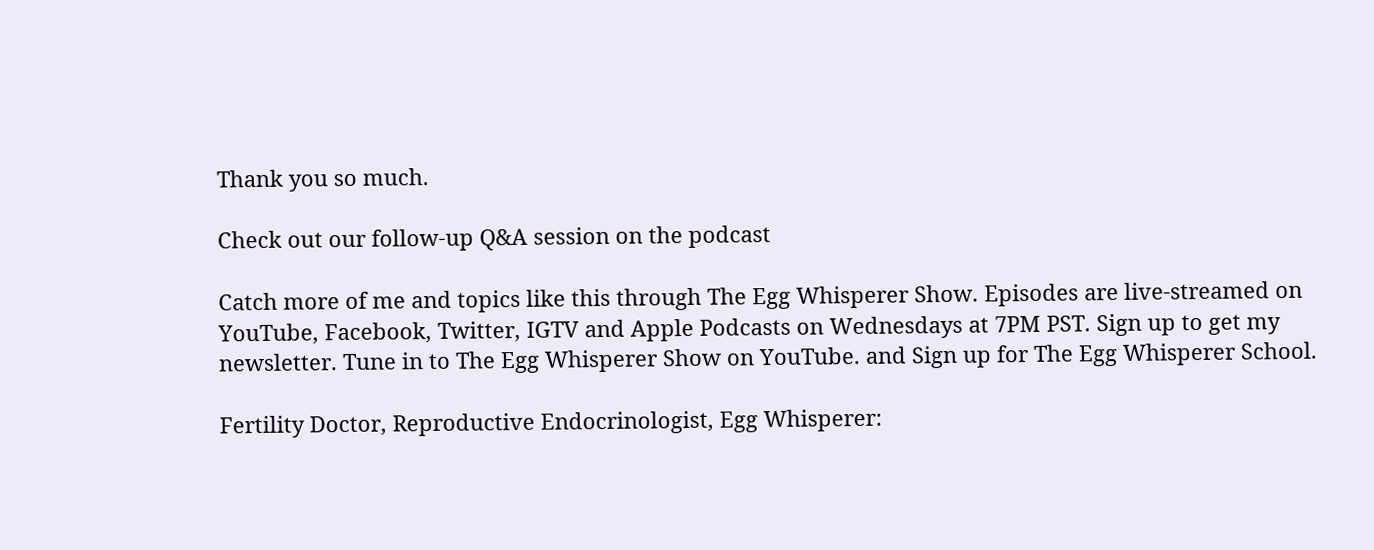Thank you so much.

Check out our follow-up Q&A session on the podcast

Catch more of me and topics like this through The Egg Whisperer Show. Episodes are live-streamed on YouTube, Facebook, Twitter, IGTV and Apple Podcasts on Wednesdays at 7PM PST. Sign up to get my newsletter. Tune in to The Egg Whisperer Show on YouTube. and Sign up for The Egg Whisperer School.

Fertility Doctor, Reproductive Endocrinologist, Egg Whisperer: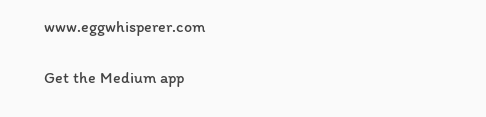www.eggwhisperer.com

Get the Medium app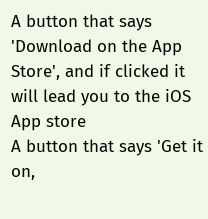A button that says 'Download on the App Store', and if clicked it will lead you to the iOS App store
A button that says 'Get it on,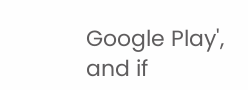Google Play', and if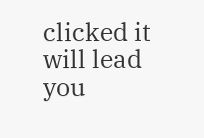clicked it will lead you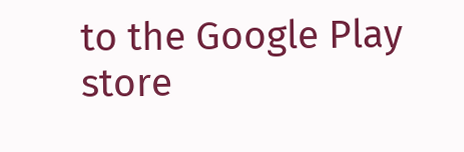to the Google Play store